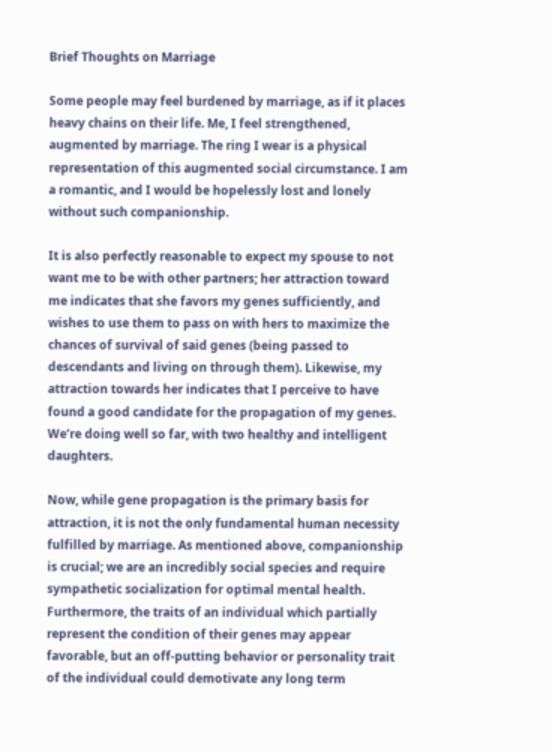Brief Thoughts on Marriage

Some people may feel burdened by marriage, as if it places heavy chains on their life. Me, I feel strengthened, augmented by marriage. The ring I wear is a physical representation of this augmented social circumstance. I am a romantic, and I would be hopelessly lost and lonely without such companionship.

It is also perfectly reasonable to expect my spouse to not want me to be with other partners; her attraction toward me indicates that she favors my genes sufficiently, and wishes to use them to pass on with hers to maximize the chances of survival of said genes (being passed to descendants and living on through them). Likewise, my attraction towards her indicates that I perceive to have found a good candidate for the propagation of my genes. We’re doing well so far, with two healthy and intelligent daughters.

Now, while gene propagation is the primary basis for attraction, it is not the only fundamental human necessity fulfilled by marriage. As mentioned above, companionship is crucial; we are an incredibly social species and require sympathetic socialization for optimal mental health. Furthermore, the traits of an individual which partially represent the condition of their genes may appear favorable, but an off-putting behavior or personality trait of the individual could demotivate any long term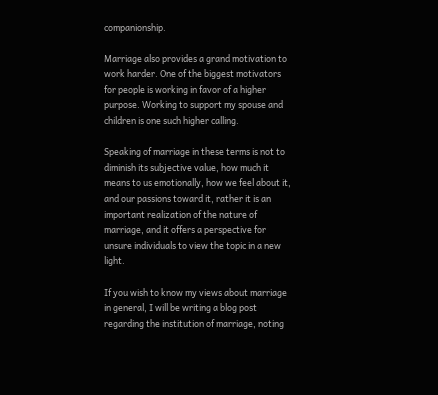companionship.

Marriage also provides a grand motivation to work harder. One of the biggest motivators for people is working in favor of a higher purpose. Working to support my spouse and children is one such higher calling.

Speaking of marriage in these terms is not to diminish its subjective value, how much it means to us emotionally, how we feel about it, and our passions toward it, rather it is an important realization of the nature of marriage, and it offers a perspective for unsure individuals to view the topic in a new light.

If you wish to know my views about marriage in general, I will be writing a blog post regarding the institution of marriage, noting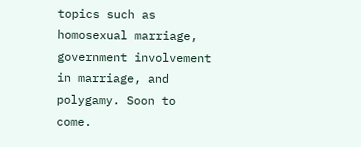topics such as homosexual marriage, government involvement in marriage, and polygamy. Soon to come.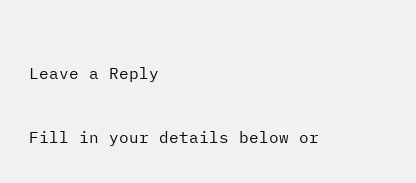Leave a Reply

Fill in your details below or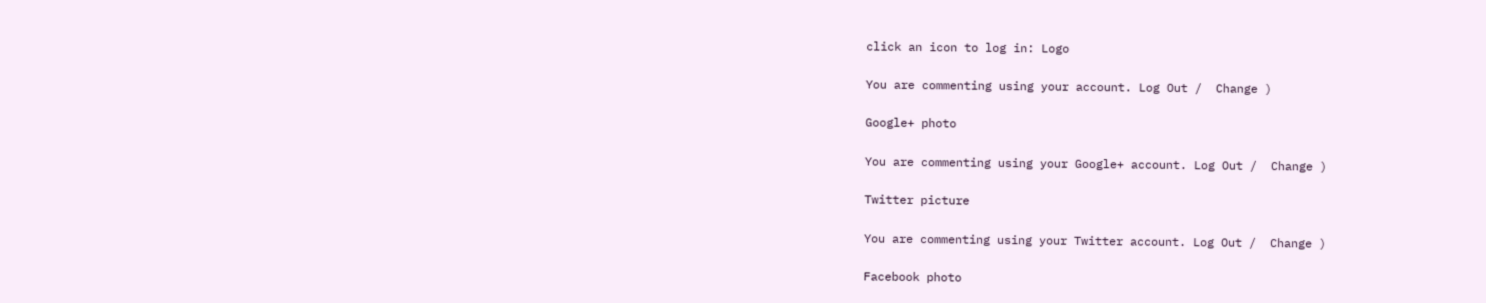click an icon to log in: Logo

You are commenting using your account. Log Out /  Change )

Google+ photo

You are commenting using your Google+ account. Log Out /  Change )

Twitter picture

You are commenting using your Twitter account. Log Out /  Change )

Facebook photo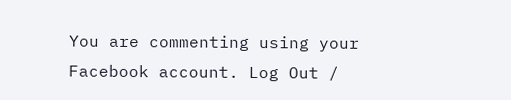You are commenting using your Facebook account. Log Out /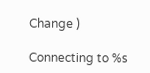Change )

Connecting to %s